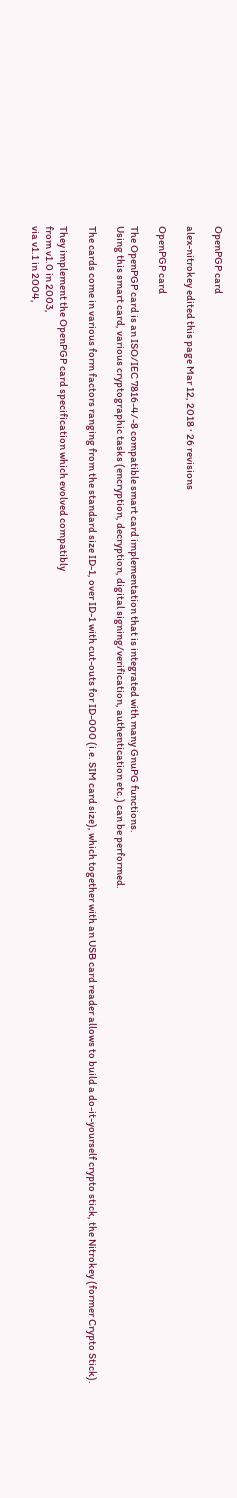OpenPGP card

alex-nitrokey edited this page Mar 12, 2018 · 26 revisions

OpenPGP card

The OpenPGP card is an ISO/IEC 7816-4/-8 compatible smart card implementation that is integrated with many GnuPG functions.
Using this smart card, various cryptographic tasks (encryption, decryption, digital signing/verification, authentication etc.) can be performed.

The cards come in various form factors ranging from the standard size ID-1, over ID-1 with cut-outs for ID-000 (i.e. SIM card size), which together with an USB card reader allows to build a do-it-yourself crypto stick, the Nitrokey (former Crypto Stick).

They implement the OpenPGP card specification which evolved compatibly
from v1.0 in 2003,
via v1.1 in 2004,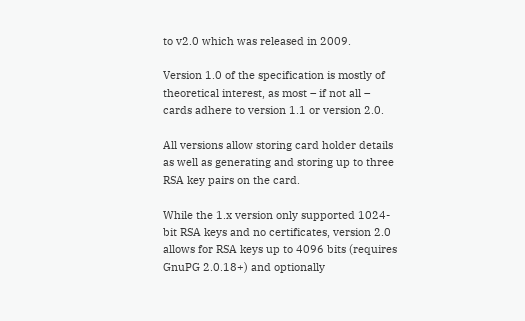to v2.0 which was released in 2009.

Version 1.0 of the specification is mostly of theoretical interest, as most – if not all – cards adhere to version 1.1 or version 2.0.

All versions allow storing card holder details as well as generating and storing up to three RSA key pairs on the card.

While the 1.x version only supported 1024-bit RSA keys and no certificates, version 2.0 allows for RSA keys up to 4096 bits (requires GnuPG 2.0.18+) and optionally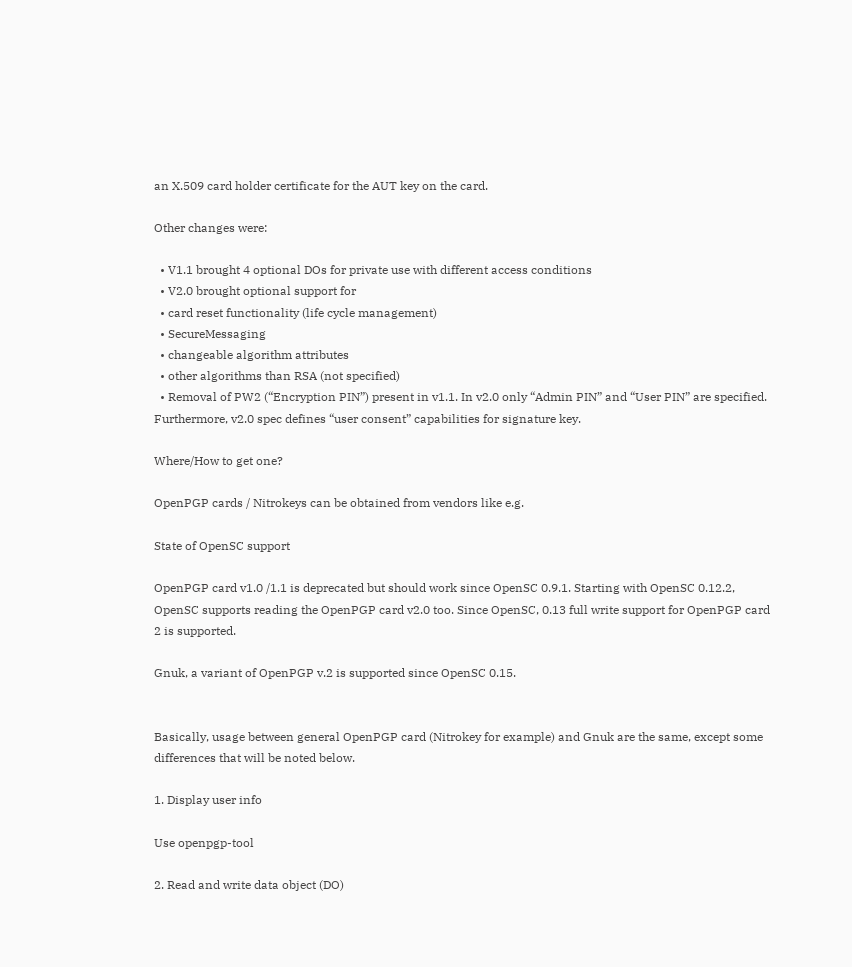an X.509 card holder certificate for the AUT key on the card.

Other changes were:

  • V1.1 brought 4 optional DOs for private use with different access conditions
  • V2.0 brought optional support for
  • card reset functionality (life cycle management)
  • SecureMessaging
  • changeable algorithm attributes
  • other algorithms than RSA (not specified)
  • Removal of PW2 (“Encryption PIN”) present in v1.1. In v2.0 only “Admin PIN” and “User PIN” are specified. Furthermore, v2.0 spec defines “user consent” capabilities for signature key.

Where/How to get one?

OpenPGP cards / Nitrokeys can be obtained from vendors like e.g.

State of OpenSC support

OpenPGP card v1.0 /1.1 is deprecated but should work since OpenSC 0.9.1. Starting with OpenSC 0.12.2, OpenSC supports reading the OpenPGP card v2.0 too. Since OpenSC, 0.13 full write support for OpenPGP card 2 is supported.

Gnuk, a variant of OpenPGP v.2 is supported since OpenSC 0.15.


Basically, usage between general OpenPGP card (Nitrokey for example) and Gnuk are the same, except some differences that will be noted below.

1. Display user info

Use openpgp-tool

2. Read and write data object (DO)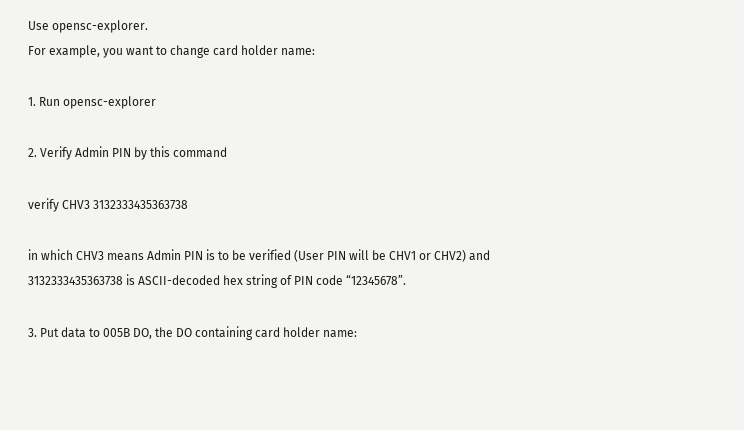Use opensc-explorer.
For example, you want to change card holder name:

1. Run opensc-explorer

2. Verify Admin PIN by this command

verify CHV3 3132333435363738

in which CHV3 means Admin PIN is to be verified (User PIN will be CHV1 or CHV2) and 3132333435363738 is ASCII-decoded hex string of PIN code “12345678”.

3. Put data to 005B DO, the DO containing card holder name: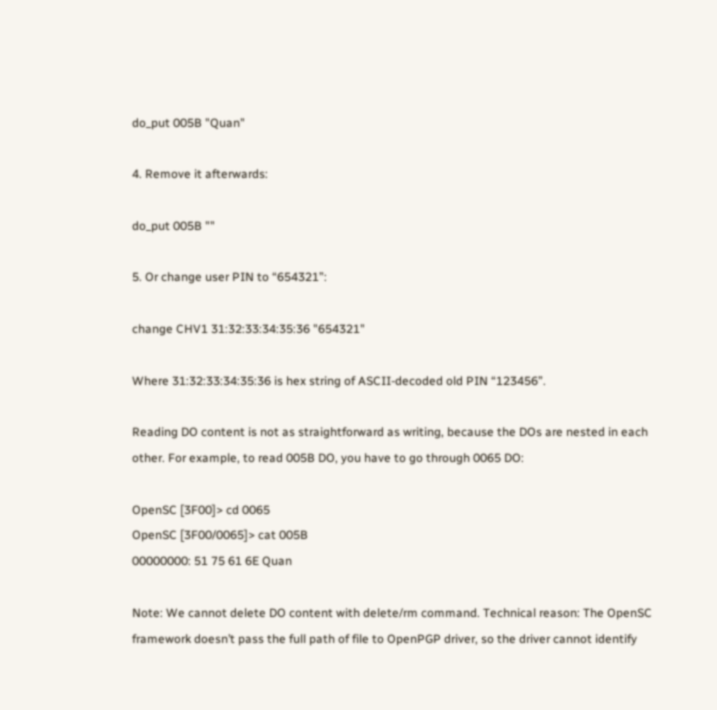do_put 005B "Quan"

4. Remove it afterwards:

do_put 005B ""

5. Or change user PIN to “654321”:

change CHV1 31:32:33:34:35:36 "654321"

Where 31:32:33:34:35:36 is hex string of ASCII-decoded old PIN “123456”.

Reading DO content is not as straightforward as writing, because the DOs are nested in each other. For example, to read 005B DO, you have to go through 0065 DO:

OpenSC [3F00]> cd 0065
OpenSC [3F00/0065]> cat 005B
00000000: 51 75 61 6E Quan

Note: We cannot delete DO content with delete/rm command. Technical reason: The OpenSC framework doesn’t pass the full path of file to OpenPGP driver, so the driver cannot identify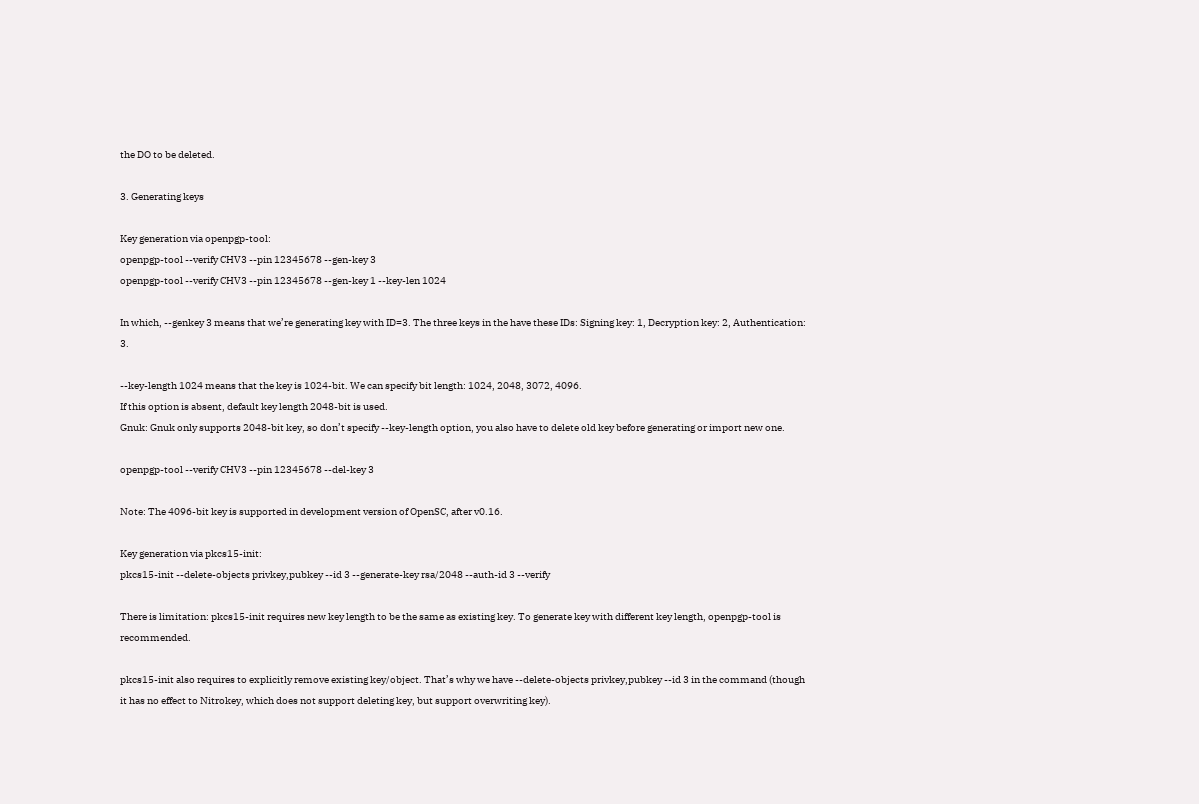the DO to be deleted.

3. Generating keys

Key generation via openpgp-tool:
openpgp-tool --verify CHV3 --pin 12345678 --gen-key 3
openpgp-tool --verify CHV3 --pin 12345678 --gen-key 1 --key-len 1024

In which, --genkey 3 means that we’re generating key with ID=3. The three keys in the have these IDs: Signing key: 1, Decryption key: 2, Authentication: 3.

--key-length 1024 means that the key is 1024-bit. We can specify bit length: 1024, 2048, 3072, 4096.
If this option is absent, default key length 2048-bit is used.
Gnuk: Gnuk only supports 2048-bit key, so don’t specify --key-length option, you also have to delete old key before generating or import new one.

openpgp-tool --verify CHV3 --pin 12345678 --del-key 3

Note: The 4096-bit key is supported in development version of OpenSC, after v0.16.

Key generation via pkcs15-init:
pkcs15-init --delete-objects privkey,pubkey --id 3 --generate-key rsa/2048 --auth-id 3 --verify

There is limitation: pkcs15-init requires new key length to be the same as existing key. To generate key with different key length, openpgp-tool is recommended.

pkcs15-init also requires to explicitly remove existing key/object. That’s why we have --delete-objects privkey,pubkey --id 3 in the command (though it has no effect to Nitrokey, which does not support deleting key, but support overwriting key).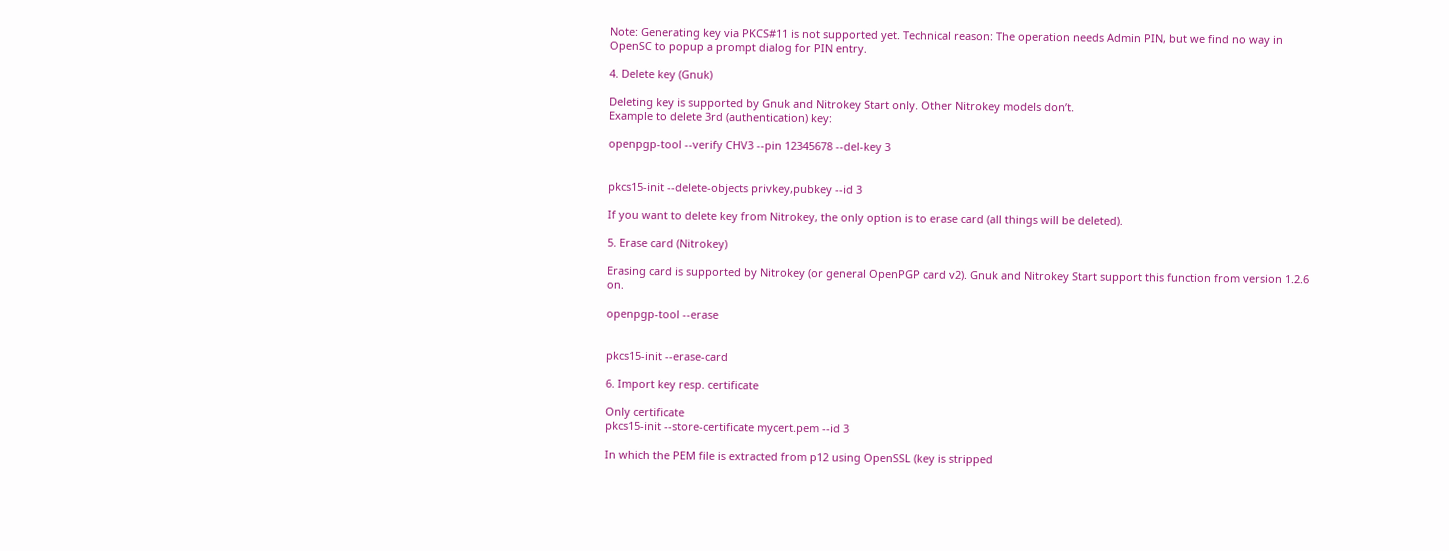Note: Generating key via PKCS#11 is not supported yet. Technical reason: The operation needs Admin PIN, but we find no way in OpenSC to popup a prompt dialog for PIN entry.

4. Delete key (Gnuk)

Deleting key is supported by Gnuk and Nitrokey Start only. Other Nitrokey models don’t.
Example to delete 3rd (authentication) key:

openpgp-tool --verify CHV3 --pin 12345678 --del-key 3


pkcs15-init --delete-objects privkey,pubkey --id 3

If you want to delete key from Nitrokey, the only option is to erase card (all things will be deleted).

5. Erase card (Nitrokey)

Erasing card is supported by Nitrokey (or general OpenPGP card v2). Gnuk and Nitrokey Start support this function from version 1.2.6 on.

openpgp-tool --erase


pkcs15-init --erase-card

6. Import key resp. certificate

Only certificate
pkcs15-init --store-certificate mycert.pem --id 3

In which the PEM file is extracted from p12 using OpenSSL (key is stripped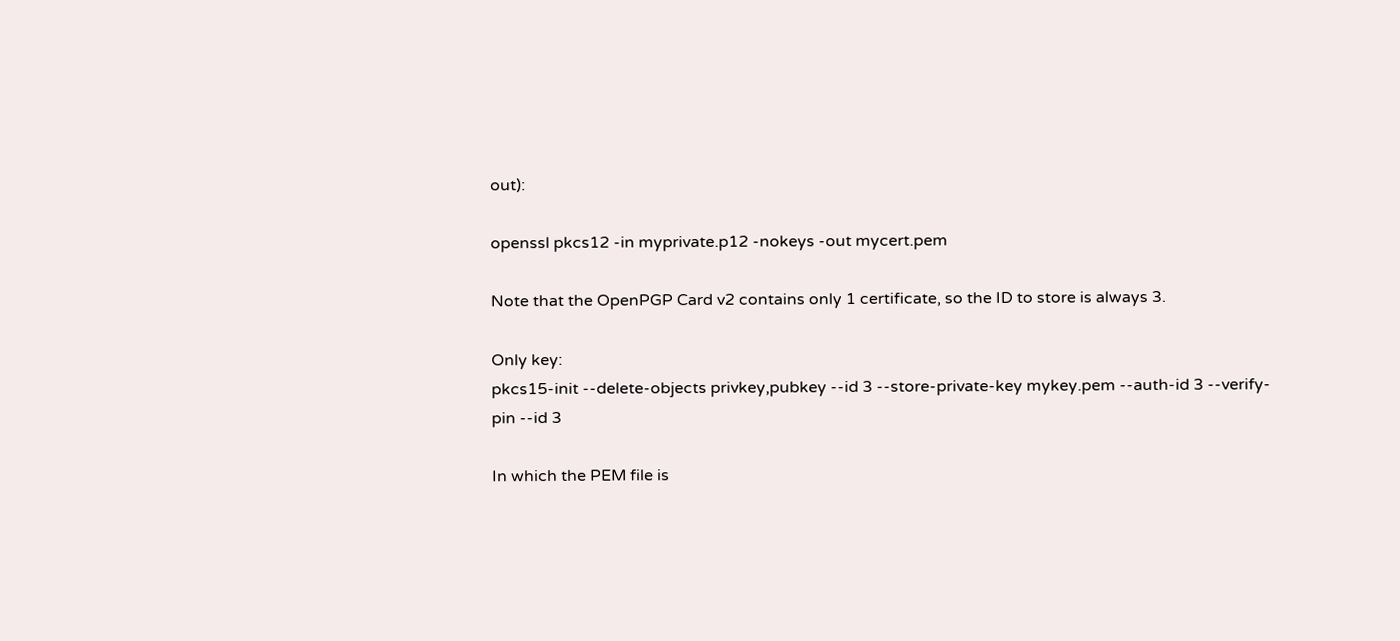out):

openssl pkcs12 -in myprivate.p12 -nokeys -out mycert.pem

Note that the OpenPGP Card v2 contains only 1 certificate, so the ID to store is always 3.

Only key:
pkcs15-init --delete-objects privkey,pubkey --id 3 --store-private-key mykey.pem --auth-id 3 --verify-pin --id 3

In which the PEM file is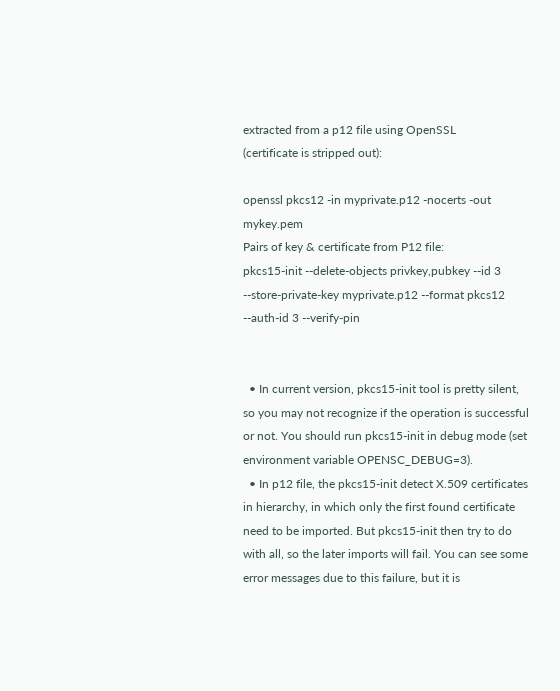extracted from a p12 file using OpenSSL
(certificate is stripped out):

openssl pkcs12 -in myprivate.p12 -nocerts -out mykey.pem
Pairs of key & certificate from P12 file:
pkcs15-init --delete-objects privkey,pubkey --id 3 --store-private-key myprivate.p12 --format pkcs12 --auth-id 3 --verify-pin


  • In current version, pkcs15-init tool is pretty silent, so you may not recognize if the operation is successful or not. You should run pkcs15-init in debug mode (set environment variable OPENSC_DEBUG=3).
  • In p12 file, the pkcs15-init detect X.509 certificates in hierarchy, in which only the first found certificate need to be imported. But pkcs15-init then try to do with all, so the later imports will fail. You can see some error messages due to this failure, but it is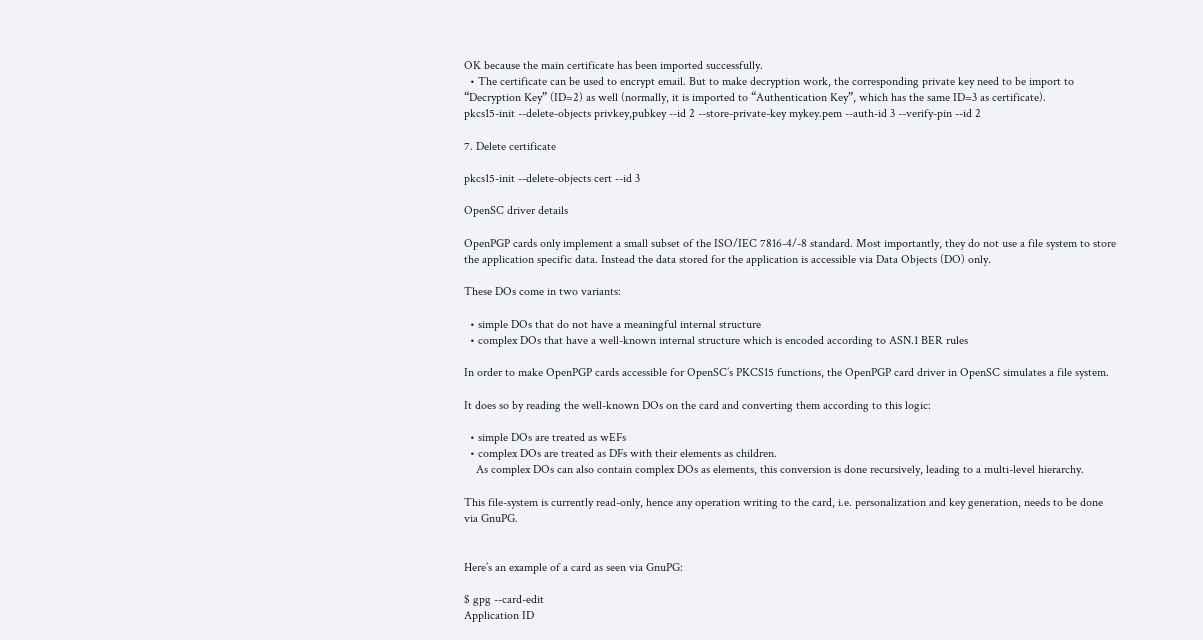OK because the main certificate has been imported successfully.
  • The certificate can be used to encrypt email. But to make decryption work, the corresponding private key need to be import to “Decryption Key” (ID=2) as well (normally, it is imported to “Authentication Key”, which has the same ID=3 as certificate).
pkcs15-init --delete-objects privkey,pubkey --id 2 --store-private-key mykey.pem --auth-id 3 --verify-pin --id 2

7. Delete certificate

pkcs15-init --delete-objects cert --id 3

OpenSC driver details

OpenPGP cards only implement a small subset of the ISO/IEC 7816-4/-8 standard. Most importantly, they do not use a file system to store the application specific data. Instead the data stored for the application is accessible via Data Objects (DO) only.

These DOs come in two variants:

  • simple DOs that do not have a meaningful internal structure
  • complex DOs that have a well-known internal structure which is encoded according to ASN.1 BER rules

In order to make OpenPGP cards accessible for OpenSC’s PKCS15 functions, the OpenPGP card driver in OpenSC simulates a file system.

It does so by reading the well-known DOs on the card and converting them according to this logic:

  • simple DOs are treated as wEFs
  • complex DOs are treated as DFs with their elements as children.
    As complex DOs can also contain complex DOs as elements, this conversion is done recursively, leading to a multi-level hierarchy.

This file-system is currently read-only, hence any operation writing to the card, i.e. personalization and key generation, needs to be done via GnuPG.


Here’s an example of a card as seen via GnuPG:

$ gpg --card-edit
Application ID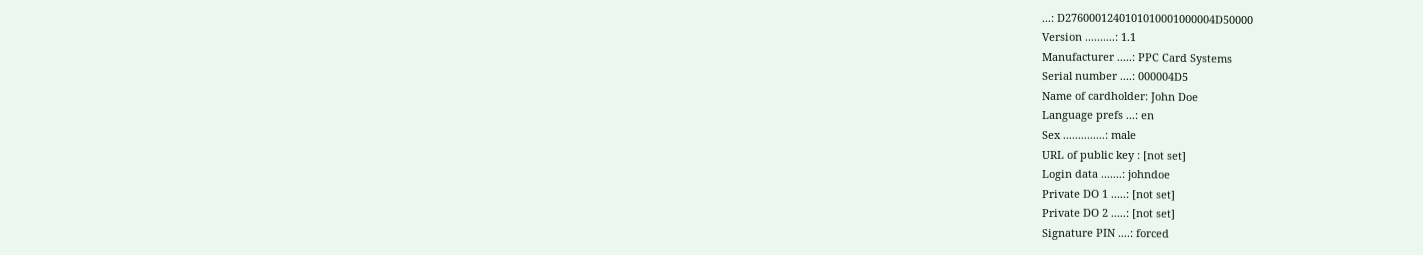...: D2760001240101010001000004D50000
Version ..........: 1.1
Manufacturer .....: PPC Card Systems
Serial number ....: 000004D5
Name of cardholder: John Doe
Language prefs ...: en
Sex ..............: male
URL of public key : [not set]
Login data .......: johndoe
Private DO 1 .....: [not set]
Private DO 2 .....: [not set]
Signature PIN ....: forced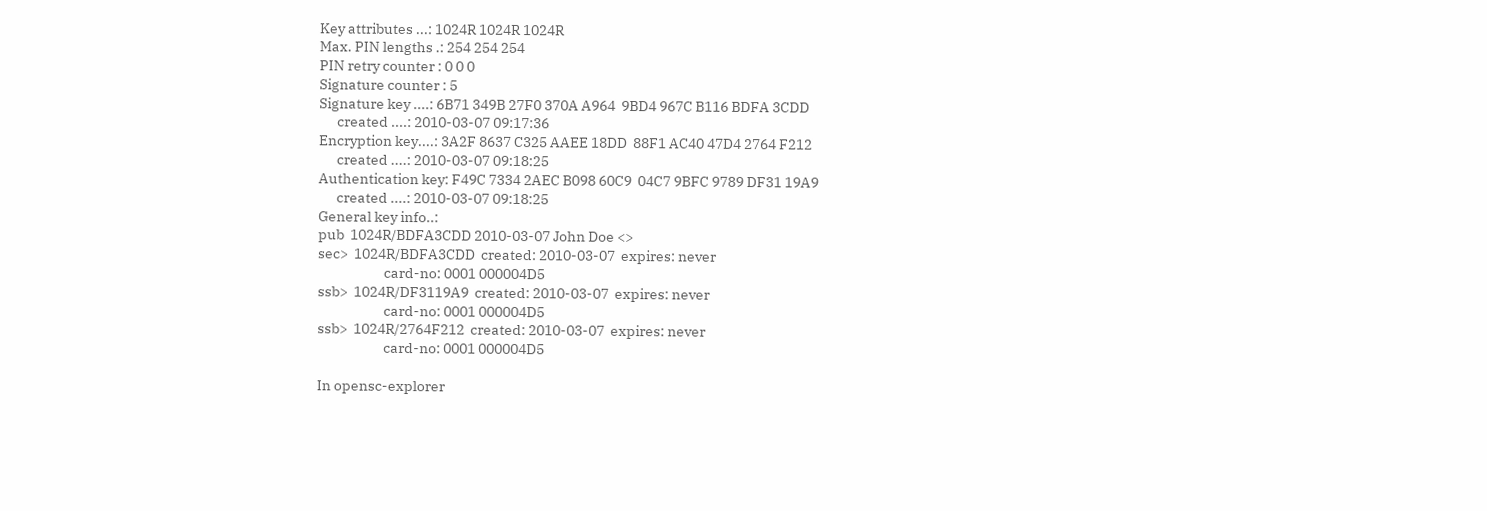Key attributes ...: 1024R 1024R 1024R
Max. PIN lengths .: 254 254 254
PIN retry counter : 0 0 0
Signature counter : 5
Signature key ....: 6B71 349B 27F0 370A A964  9BD4 967C B116 BDFA 3CDD
      created ....: 2010-03-07 09:17:36
Encryption key....: 3A2F 8637 C325 AAEE 18DD  88F1 AC40 47D4 2764 F212
      created ....: 2010-03-07 09:18:25
Authentication key: F49C 7334 2AEC B098 60C9  04C7 9BFC 9789 DF31 19A9
      created ....: 2010-03-07 09:18:25
General key info..:
pub  1024R/BDFA3CDD 2010-03-07 John Doe <>
sec>  1024R/BDFA3CDD  created: 2010-03-07  expires: never
                      card-no: 0001 000004D5
ssb>  1024R/DF3119A9  created: 2010-03-07  expires: never
                      card-no: 0001 000004D5
ssb>  1024R/2764F212  created: 2010-03-07  expires: never
                      card-no: 0001 000004D5

In opensc-explorer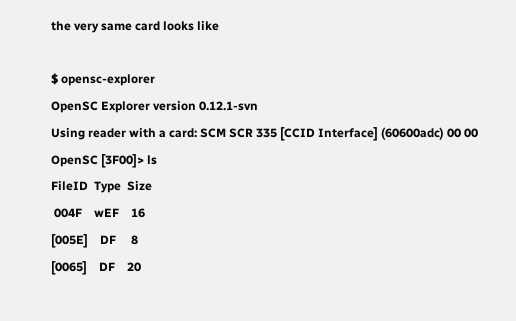the very same card looks like

$ opensc-explorer
OpenSC Explorer version 0.12.1-svn
Using reader with a card: SCM SCR 335 [CCID Interface] (60600adc) 00 00
OpenSC [3F00]> ls
FileID  Type  Size
 004F    wEF    16
[005E]    DF     8
[0065]    DF    20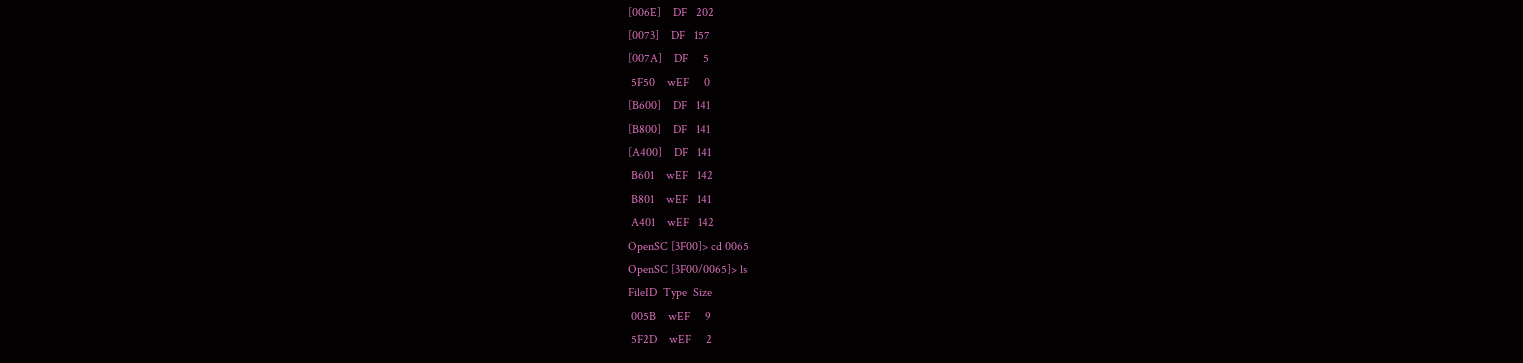[006E]    DF   202
[0073]    DF   157
[007A]    DF     5
 5F50    wEF     0
[B600]    DF   141
[B800]    DF   141
[A400]    DF   141
 B601    wEF   142
 B801    wEF   141
 A401    wEF   142
OpenSC [3F00]> cd 0065
OpenSC [3F00/0065]> ls
FileID  Type  Size
 005B    wEF     9
 5F2D    wEF     2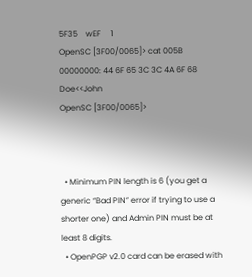5F35    wEF     1
OpenSC [3F00/0065]> cat 005B
00000000: 44 6F 65 3C 3C 4A 6F 68 Doe<<John
OpenSC [3F00/0065]>



  • Minimum PIN length is 6 (you get a generic “Bad PIN” error if trying to use a shorter one) and Admin PIN must be at least 8 digits.
  • OpenPGP v2.0 card can be erased with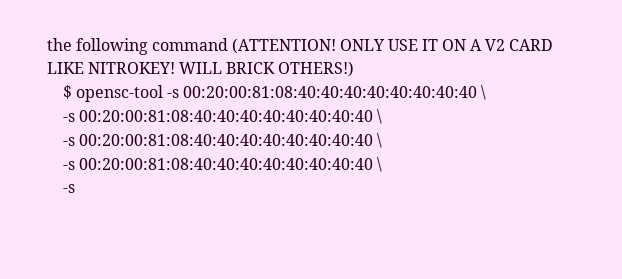the following command (ATTENTION! ONLY USE IT ON A V2 CARD LIKE NITROKEY! WILL BRICK OTHERS!)
    $ opensc-tool -s 00:20:00:81:08:40:40:40:40:40:40:40:40 \
    -s 00:20:00:81:08:40:40:40:40:40:40:40:40 \
    -s 00:20:00:81:08:40:40:40:40:40:40:40:40 \
    -s 00:20:00:81:08:40:40:40:40:40:40:40:40 \
    -s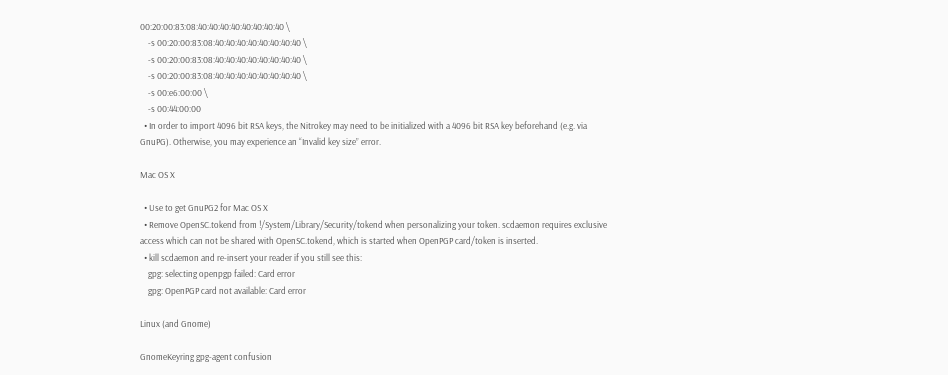00:20:00:83:08:40:40:40:40:40:40:40:40 \
    -s 00:20:00:83:08:40:40:40:40:40:40:40:40 \
    -s 00:20:00:83:08:40:40:40:40:40:40:40:40 \
    -s 00:20:00:83:08:40:40:40:40:40:40:40:40 \
    -s 00:e6:00:00 \
    -s 00:44:00:00
  • In order to import 4096 bit RSA keys, the Nitrokey may need to be initialized with a 4096 bit RSA key beforehand (e.g. via GnuPG). Otherwise, you may experience an “Invalid key size” error.

Mac OS X

  • Use to get GnuPG2 for Mac OS X
  • Remove OpenSC.tokend from !/System/Library/Security/tokend when personalizing your token. scdaemon requires exclusive access which can not be shared with OpenSC.tokend, which is started when OpenPGP card/token is inserted.
  • kill scdaemon and re-insert your reader if you still see this:
    gpg: selecting openpgp failed: Card error
    gpg: OpenPGP card not available: Card error

Linux (and Gnome)

GnomeKeyring gpg-agent confusion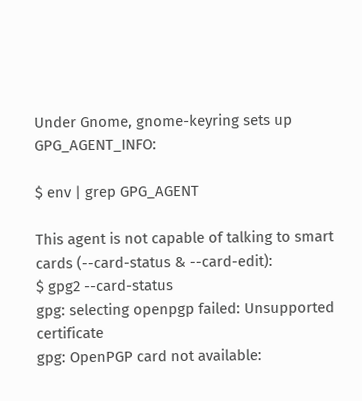Under Gnome, gnome-keyring sets up GPG_AGENT_INFO:

$ env | grep GPG_AGENT

This agent is not capable of talking to smart cards (--card-status & --card-edit):
$ gpg2 --card-status
gpg: selecting openpgp failed: Unsupported certificate
gpg: OpenPGP card not available: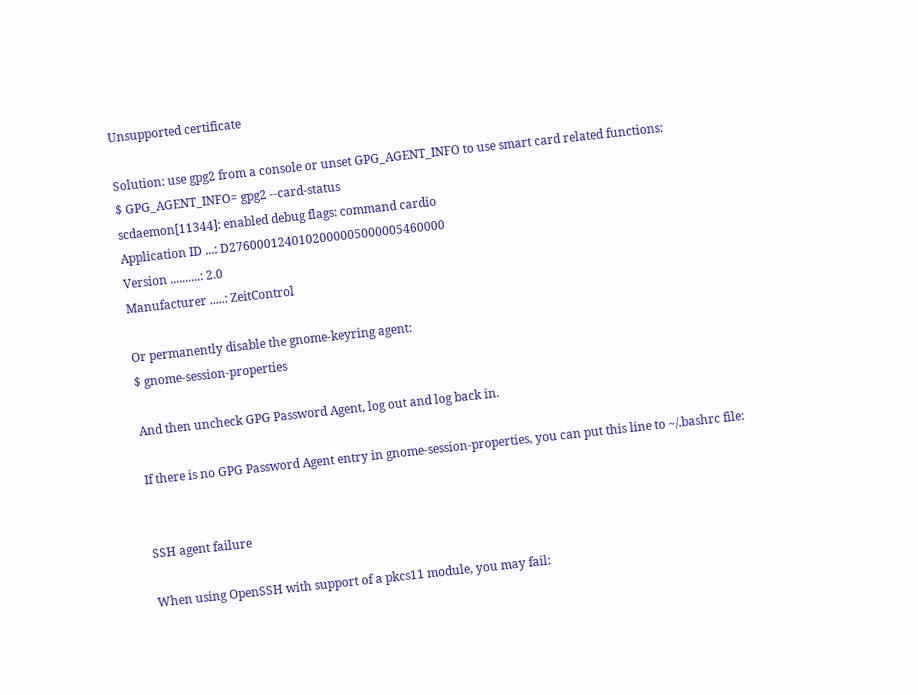Unsupported certificate

Solution: use gpg2 from a console or unset GPG_AGENT_INFO to use smart card related functions:
$ GPG_AGENT_INFO= gpg2 --card-status
scdaemon[11344]: enabled debug flags: command cardio
Application ID ...: D2760001240102000005000005460000
Version ..........: 2.0
Manufacturer .....: ZeitControl

Or permanently disable the gnome-keyring agent:
$ gnome-session-properties

And then uncheck GPG Password Agent, log out and log back in.

If there is no GPG Password Agent entry in gnome-session-properties, you can put this line to ~/.bashrc file:


SSH agent failure

When using OpenSSH with support of a pkcs11 module, you may fail: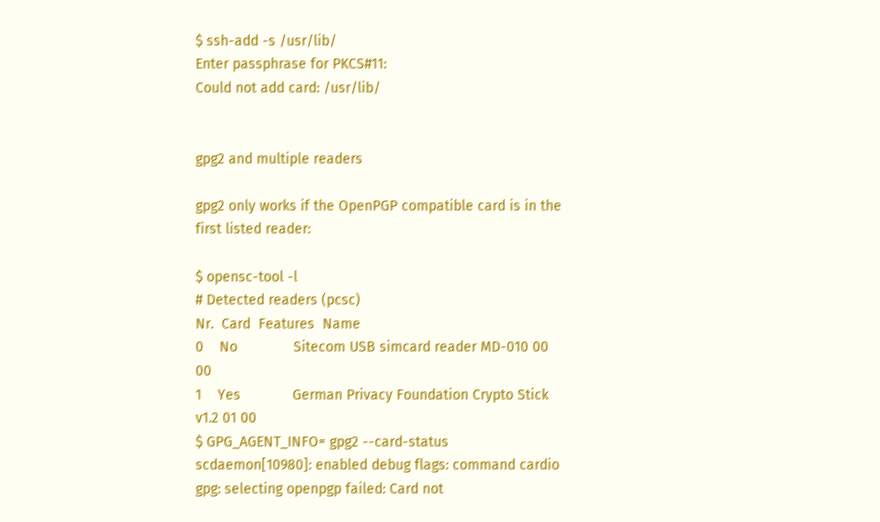$ ssh-add -s /usr/lib/
Enter passphrase for PKCS#11:
Could not add card: /usr/lib/


gpg2 and multiple readers

gpg2 only works if the OpenPGP compatible card is in the first listed reader:

$ opensc-tool -l
# Detected readers (pcsc)
Nr.  Card  Features  Name
0    No              Sitecom USB simcard reader MD-010 00 00
1    Yes             German Privacy Foundation Crypto Stick v1.2 01 00
$ GPG_AGENT_INFO= gpg2 --card-status
scdaemon[10980]: enabled debug flags: command cardio
gpg: selecting openpgp failed: Card not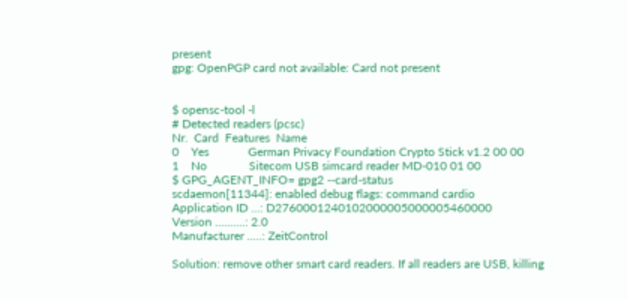present
gpg: OpenPGP card not available: Card not present


$ opensc-tool -l
# Detected readers (pcsc)
Nr.  Card  Features  Name
0    Yes             German Privacy Foundation Crypto Stick v1.2 00 00
1    No              Sitecom USB simcard reader MD-010 01 00
$ GPG_AGENT_INFO= gpg2 --card-status
scdaemon[11344]: enabled debug flags: command cardio
Application ID ...: D2760001240102000005000005460000
Version ..........: 2.0
Manufacturer .....: ZeitControl

Solution: remove other smart card readers. If all readers are USB, killing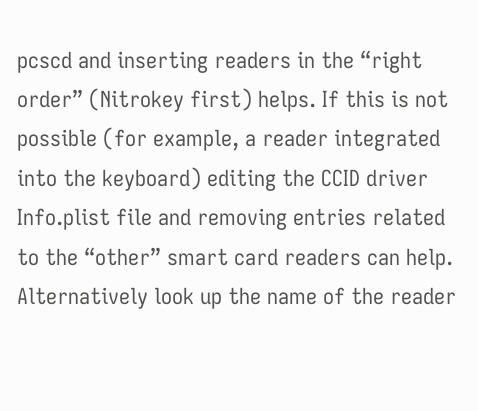pcscd and inserting readers in the “right order” (Nitrokey first) helps. If this is not possible (for example, a reader integrated into the keyboard) editing the CCID driver Info.plist file and removing entries related to the “other” smart card readers can help.
Alternatively look up the name of the reader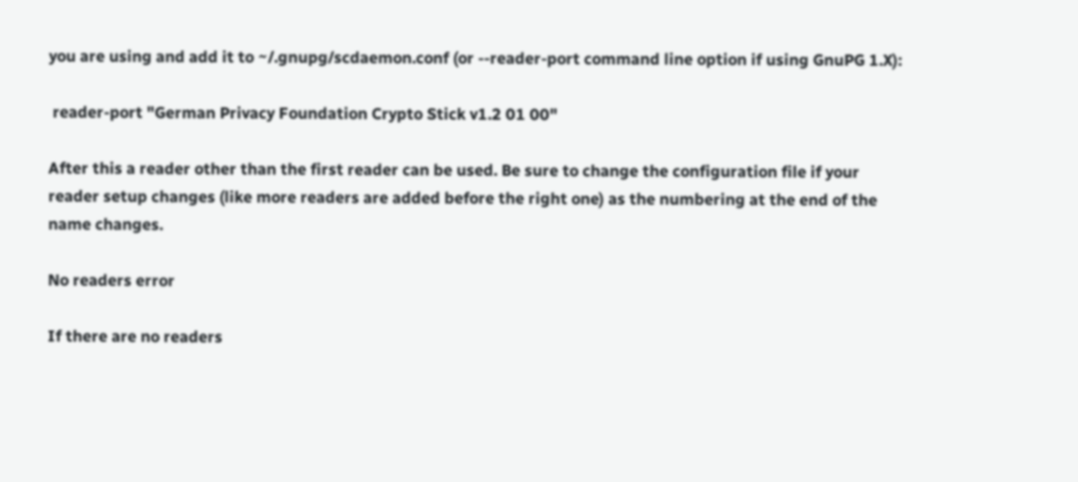you are using and add it to ~/.gnupg/scdaemon.conf (or --reader-port command line option if using GnuPG 1.X):

 reader-port "German Privacy Foundation Crypto Stick v1.2 01 00"

After this a reader other than the first reader can be used. Be sure to change the configuration file if your reader setup changes (like more readers are added before the right one) as the numbering at the end of the name changes.

No readers error

If there are no readers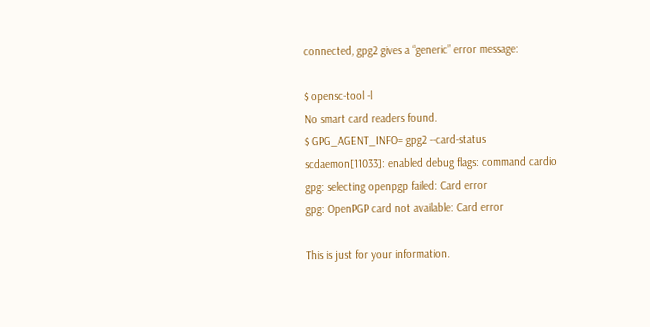connected, gpg2 gives a “generic” error message:

$ opensc-tool -l
No smart card readers found.
$ GPG_AGENT_INFO= gpg2 --card-status
scdaemon[11033]: enabled debug flags: command cardio
gpg: selecting openpgp failed: Card error
gpg: OpenPGP card not available: Card error

This is just for your information.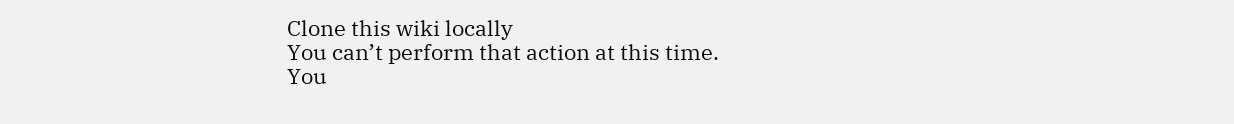Clone this wiki locally
You can’t perform that action at this time.
You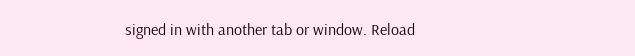signed in with another tab or window. Reload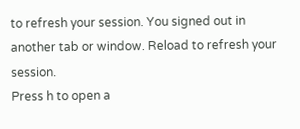to refresh your session. You signed out in another tab or window. Reload to refresh your session.
Press h to open a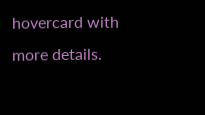hovercard with more details.